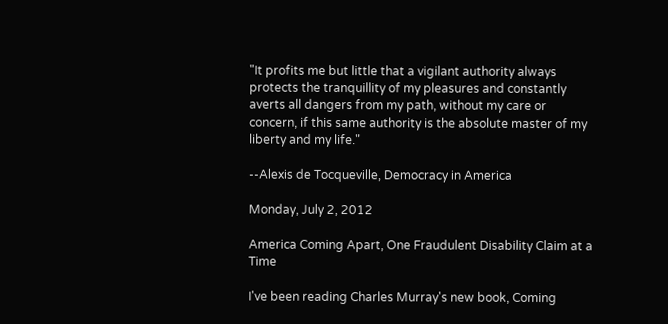"It profits me but little that a vigilant authority always protects the tranquillity of my pleasures and constantly averts all dangers from my path, without my care or concern, if this same authority is the absolute master of my liberty and my life."

--Alexis de Tocqueville, Democracy in America

Monday, July 2, 2012

America Coming Apart, One Fraudulent Disability Claim at a Time

I've been reading Charles Murray's new book, Coming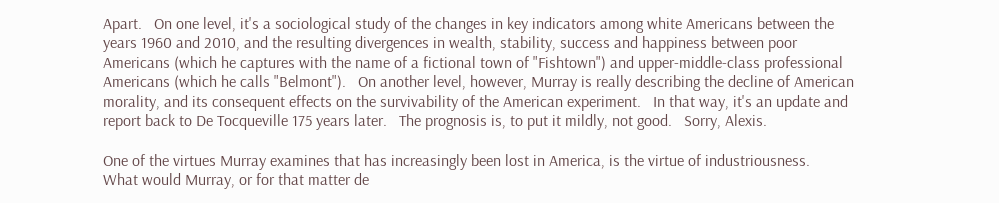Apart.   On one level, it's a sociological study of the changes in key indicators among white Americans between the years 1960 and 2010, and the resulting divergences in wealth, stability, success and happiness between poor Americans (which he captures with the name of a fictional town of "Fishtown") and upper-middle-class professional Americans (which he calls "Belmont").   On another level, however, Murray is really describing the decline of American morality, and its consequent effects on the survivability of the American experiment.   In that way, it's an update and report back to De Tocqueville 175 years later.   The prognosis is, to put it mildly, not good.   Sorry, Alexis.

One of the virtues Murray examines that has increasingly been lost in America, is the virtue of industriousness.   What would Murray, or for that matter de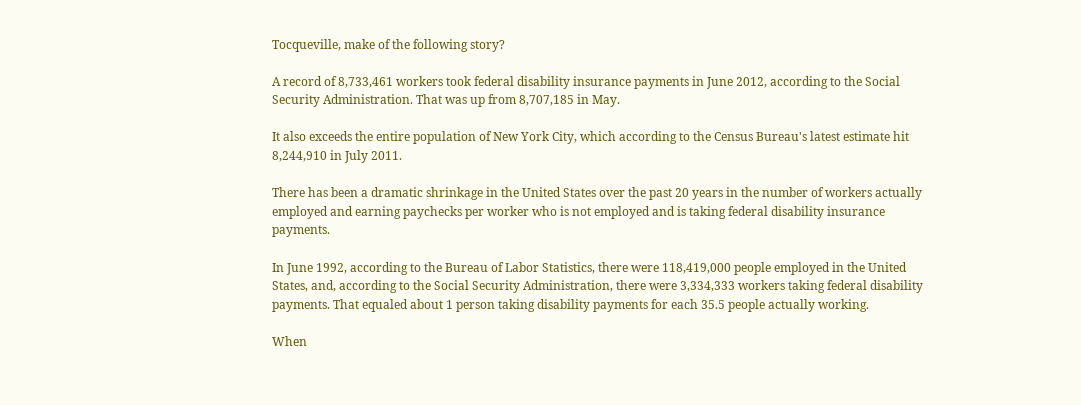Tocqueville, make of the following story?

A record of 8,733,461 workers took federal disability insurance payments in June 2012, according to the Social Security Administration. That was up from 8,707,185 in May.

It also exceeds the entire population of New York City, which according to the Census Bureau's latest estimate hit 8,244,910 in July 2011.

There has been a dramatic shrinkage in the United States over the past 20 years in the number of workers actually employed and earning paychecks per worker who is not employed and is taking federal disability insurance payments.

In June 1992, according to the Bureau of Labor Statistics, there were 118,419,000 people employed in the United States, and, according to the Social Security Administration, there were 3,334,333 workers taking federal disability payments. That equaled about 1 person taking disability payments for each 35.5 people actually working.

When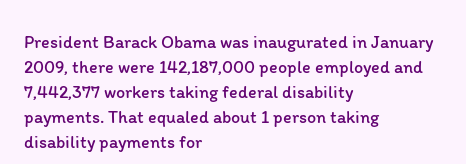President Barack Obama was inaugurated in January 2009, there were 142,187,000 people employed and 7,442,377 workers taking federal disability payments. That equaled about 1 person taking disability payments for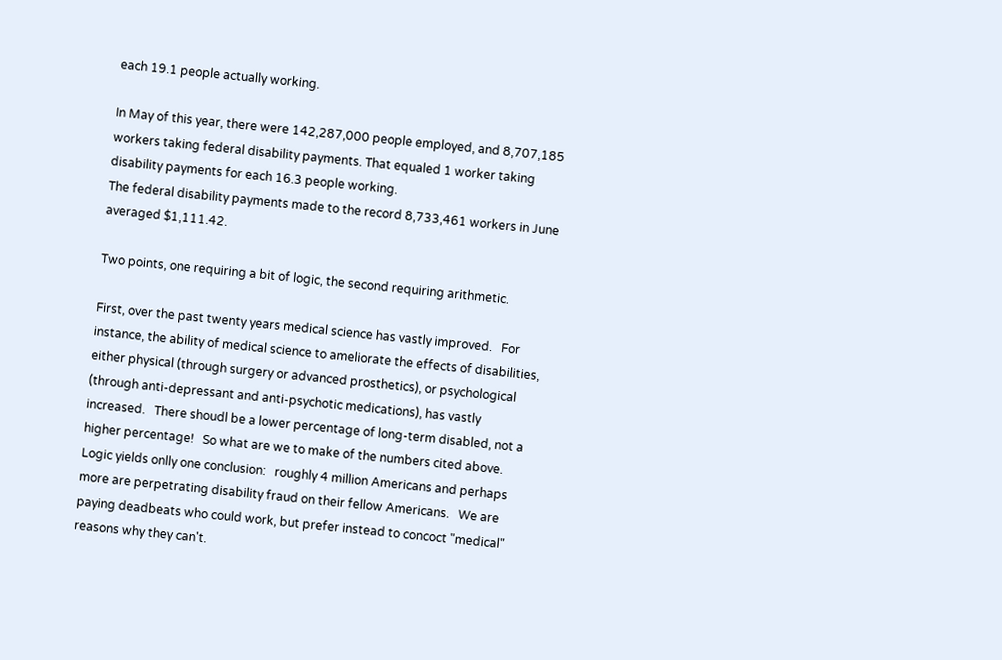each 19.1 people actually working.

In May of this year, there were 142,287,000 people employed, and 8,707,185 workers taking federal disability payments. That equaled 1 worker taking disability payments for each 16.3 people working.
The federal disability payments made to the record 8,733,461 workers in June averaged $1,111.42.

Two points, one requiring a bit of logic, the second requiring arithmetic.

First, over the past twenty years medical science has vastly improved.   For instance, the ability of medical science to ameliorate the effects of disabilities, either physical (through surgery or advanced prosthetics), or psychological (through anti-depressant and anti-psychotic medications), has vastly increased.   There shoudl be a lower percentage of long-term disabled, not a higher percentage!   So what are we to make of the numbers cited above.   Logic yields onlly one conclusion:   roughly 4 million Americans and perhaps more are perpetrating disability fraud on their fellow Americans.   We are paying deadbeats who could work, but prefer instead to concoct "medical" reasons why they can't.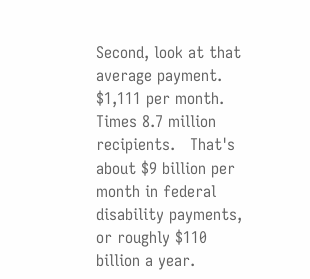Second, look at that average payment.    $1,111 per month.   Times 8.7 million recipients.   That's about $9 billion per month in federal disability payments, or roughly $110 billion a year.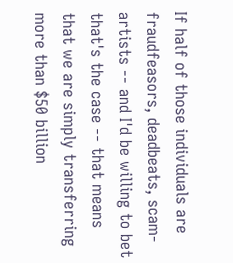If half of those individuals are fraudfeasors, deadbeats, scam-artists -- and I'd be willing to bet that's the case -- that means that we are simply transferring more than $50 billion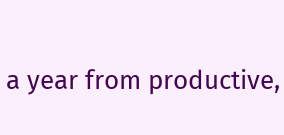a year from productive,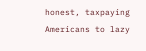honest, taxpaying Americans to lazy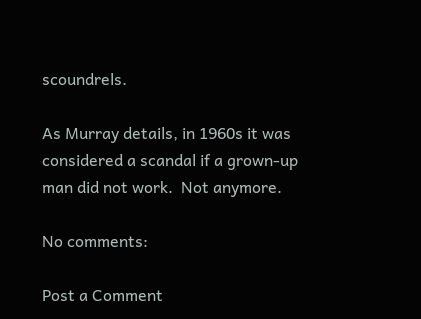scoundrels.

As Murray details, in 1960s it was considered a scandal if a grown-up man did not work.  Not anymore.

No comments:

Post a Comment